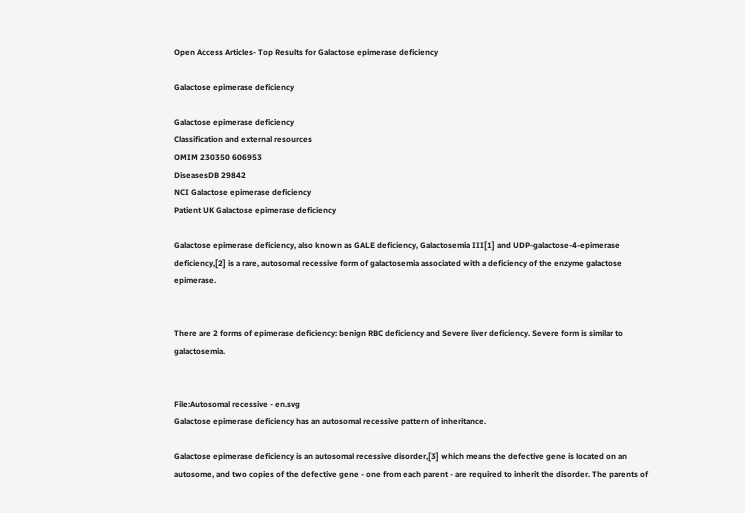Open Access Articles- Top Results for Galactose epimerase deficiency

Galactose epimerase deficiency

Galactose epimerase deficiency
Classification and external resources
OMIM 230350 606953
DiseasesDB 29842
NCI Galactose epimerase deficiency
Patient UK Galactose epimerase deficiency

Galactose epimerase deficiency, also known as GALE deficiency, Galactosemia III[1] and UDP-galactose-4-epimerase deficiency,[2] is a rare, autosomal recessive form of galactosemia associated with a deficiency of the enzyme galactose epimerase.


There are 2 forms of epimerase deficiency: benign RBC deficiency and Severe liver deficiency. Severe form is similar to galactosemia.


File:Autosomal recessive - en.svg
Galactose epimerase deficiency has an autosomal recessive pattern of inheritance.

Galactose epimerase deficiency is an autosomal recessive disorder,[3] which means the defective gene is located on an autosome, and two copies of the defective gene - one from each parent - are required to inherit the disorder. The parents of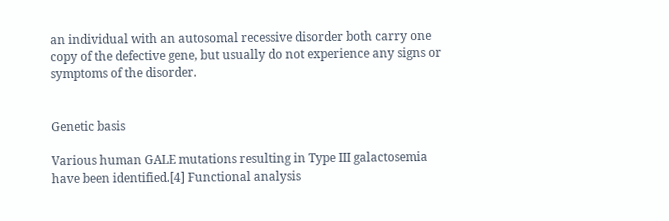an individual with an autosomal recessive disorder both carry one copy of the defective gene, but usually do not experience any signs or symptoms of the disorder.


Genetic basis

Various human GALE mutations resulting in Type III galactosemia have been identified.[4] Functional analysis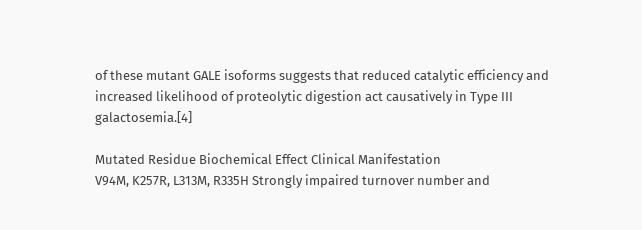of these mutant GALE isoforms suggests that reduced catalytic efficiency and increased likelihood of proteolytic digestion act causatively in Type III galactosemia.[4]

Mutated Residue Biochemical Effect Clinical Manifestation
V94M, K257R, L313M, R335H Strongly impaired turnover number and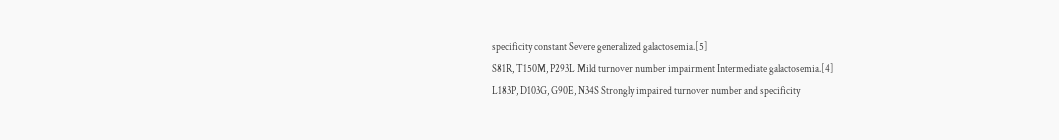specificity constant Severe generalized galactosemia.[5]
S81R, T150M, P293L Mild turnover number impairment Intermediate galactosemia.[4]
L183P, D103G, G90E, N34S Strongly impaired turnover number and specificity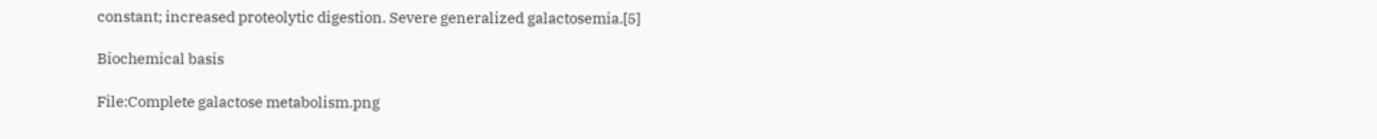constant; increased proteolytic digestion. Severe generalized galactosemia.[5]

Biochemical basis

File:Complete galactose metabolism.png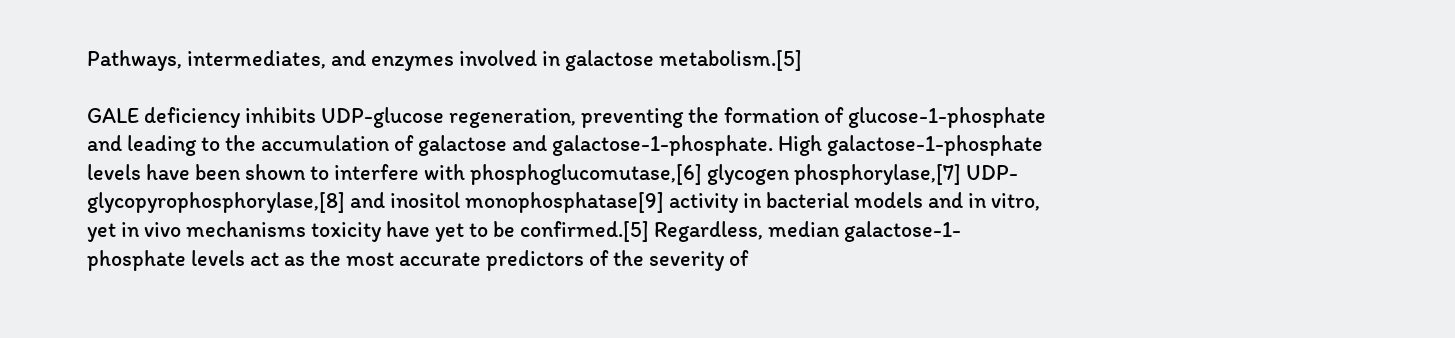Pathways, intermediates, and enzymes involved in galactose metabolism.[5]

GALE deficiency inhibits UDP-glucose regeneration, preventing the formation of glucose-1-phosphate and leading to the accumulation of galactose and galactose-1-phosphate. High galactose-1-phosphate levels have been shown to interfere with phosphoglucomutase,[6] glycogen phosphorylase,[7] UDP-glycopyrophosphorylase,[8] and inositol monophosphatase[9] activity in bacterial models and in vitro, yet in vivo mechanisms toxicity have yet to be confirmed.[5] Regardless, median galactose-1-phosphate levels act as the most accurate predictors of the severity of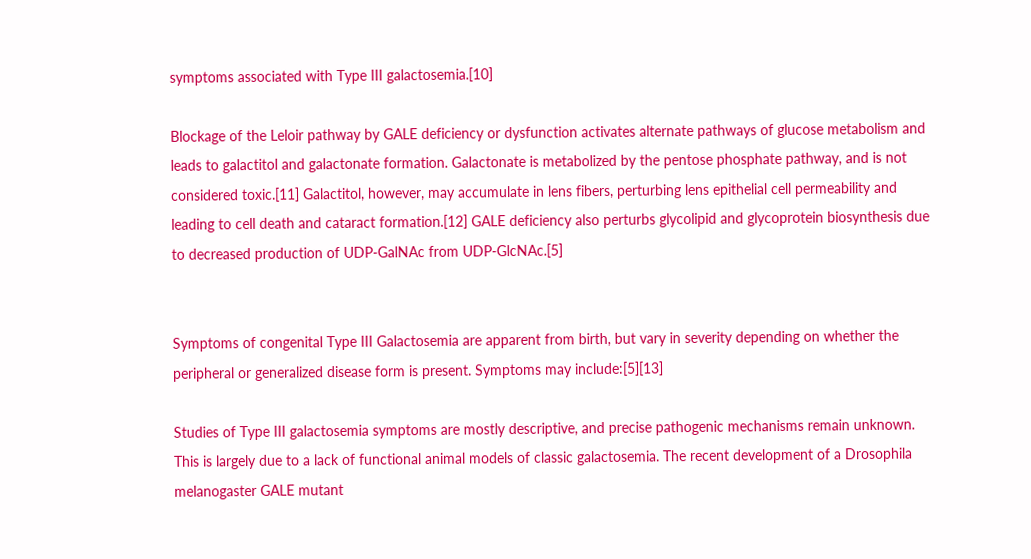symptoms associated with Type III galactosemia.[10]

Blockage of the Leloir pathway by GALE deficiency or dysfunction activates alternate pathways of glucose metabolism and leads to galactitol and galactonate formation. Galactonate is metabolized by the pentose phosphate pathway, and is not considered toxic.[11] Galactitol, however, may accumulate in lens fibers, perturbing lens epithelial cell permeability and leading to cell death and cataract formation.[12] GALE deficiency also perturbs glycolipid and glycoprotein biosynthesis due to decreased production of UDP-GalNAc from UDP-GlcNAc.[5]


Symptoms of congenital Type III Galactosemia are apparent from birth, but vary in severity depending on whether the peripheral or generalized disease form is present. Symptoms may include:[5][13]

Studies of Type III galactosemia symptoms are mostly descriptive, and precise pathogenic mechanisms remain unknown. This is largely due to a lack of functional animal models of classic galactosemia. The recent development of a Drosophila melanogaster GALE mutant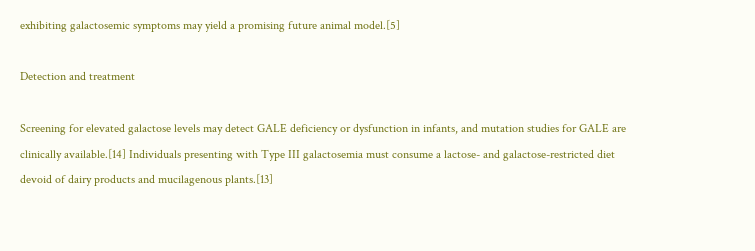exhibiting galactosemic symptoms may yield a promising future animal model.[5]

Detection and treatment

Screening for elevated galactose levels may detect GALE deficiency or dysfunction in infants, and mutation studies for GALE are clinically available.[14] Individuals presenting with Type III galactosemia must consume a lactose- and galactose-restricted diet devoid of dairy products and mucilagenous plants.[13]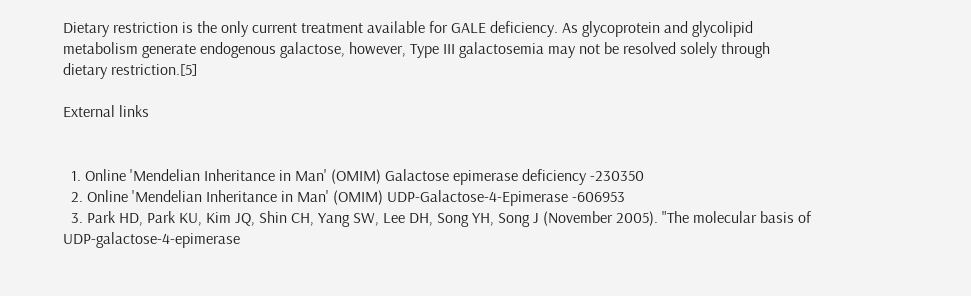Dietary restriction is the only current treatment available for GALE deficiency. As glycoprotein and glycolipid metabolism generate endogenous galactose, however, Type III galactosemia may not be resolved solely through dietary restriction.[5]

External links


  1. Online 'Mendelian Inheritance in Man' (OMIM) Galactose epimerase deficiency -230350
  2. Online 'Mendelian Inheritance in Man' (OMIM) UDP-Galactose-4-Epimerase -606953
  3. Park HD, Park KU, Kim JQ, Shin CH, Yang SW, Lee DH, Song YH, Song J (November 2005). "The molecular basis of UDP-galactose-4-epimerase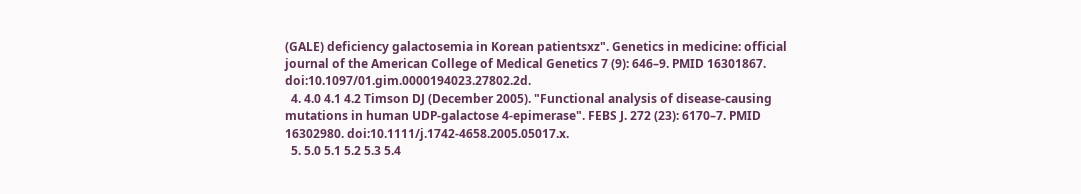(GALE) deficiency galactosemia in Korean patientsxz". Genetics in medicine: official journal of the American College of Medical Genetics 7 (9): 646–9. PMID 16301867. doi:10.1097/01.gim.0000194023.27802.2d.
  4. 4.0 4.1 4.2 Timson DJ (December 2005). "Functional analysis of disease-causing mutations in human UDP-galactose 4-epimerase". FEBS J. 272 (23): 6170–7. PMID 16302980. doi:10.1111/j.1742-4658.2005.05017.x.
  5. 5.0 5.1 5.2 5.3 5.4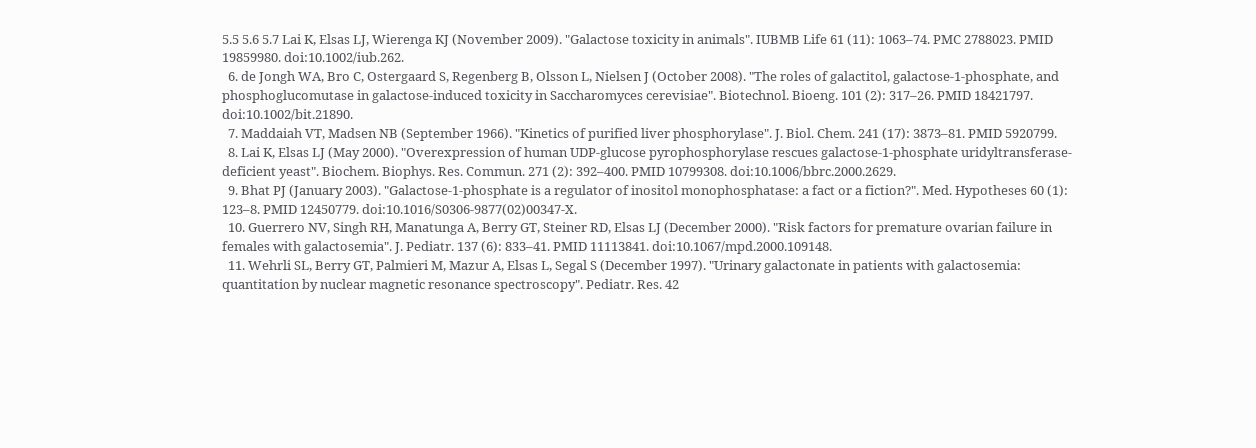5.5 5.6 5.7 Lai K, Elsas LJ, Wierenga KJ (November 2009). "Galactose toxicity in animals". IUBMB Life 61 (11): 1063–74. PMC 2788023. PMID 19859980. doi:10.1002/iub.262.
  6. de Jongh WA, Bro C, Ostergaard S, Regenberg B, Olsson L, Nielsen J (October 2008). "The roles of galactitol, galactose-1-phosphate, and phosphoglucomutase in galactose-induced toxicity in Saccharomyces cerevisiae". Biotechnol. Bioeng. 101 (2): 317–26. PMID 18421797. doi:10.1002/bit.21890.
  7. Maddaiah VT, Madsen NB (September 1966). "Kinetics of purified liver phosphorylase". J. Biol. Chem. 241 (17): 3873–81. PMID 5920799.
  8. Lai K, Elsas LJ (May 2000). "Overexpression of human UDP-glucose pyrophosphorylase rescues galactose-1-phosphate uridyltransferase-deficient yeast". Biochem. Biophys. Res. Commun. 271 (2): 392–400. PMID 10799308. doi:10.1006/bbrc.2000.2629.
  9. Bhat PJ (January 2003). "Galactose-1-phosphate is a regulator of inositol monophosphatase: a fact or a fiction?". Med. Hypotheses 60 (1): 123–8. PMID 12450779. doi:10.1016/S0306-9877(02)00347-X.
  10. Guerrero NV, Singh RH, Manatunga A, Berry GT, Steiner RD, Elsas LJ (December 2000). "Risk factors for premature ovarian failure in females with galactosemia". J. Pediatr. 137 (6): 833–41. PMID 11113841. doi:10.1067/mpd.2000.109148.
  11. Wehrli SL, Berry GT, Palmieri M, Mazur A, Elsas L, Segal S (December 1997). "Urinary galactonate in patients with galactosemia: quantitation by nuclear magnetic resonance spectroscopy". Pediatr. Res. 42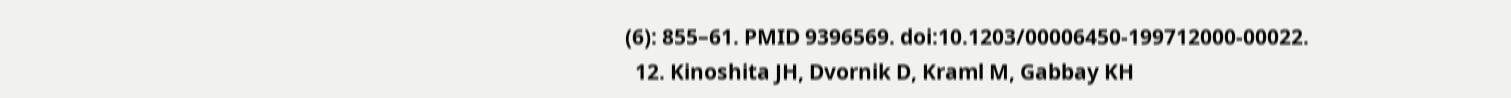(6): 855–61. PMID 9396569. doi:10.1203/00006450-199712000-00022.
  12. Kinoshita JH, Dvornik D, Kraml M, Gabbay KH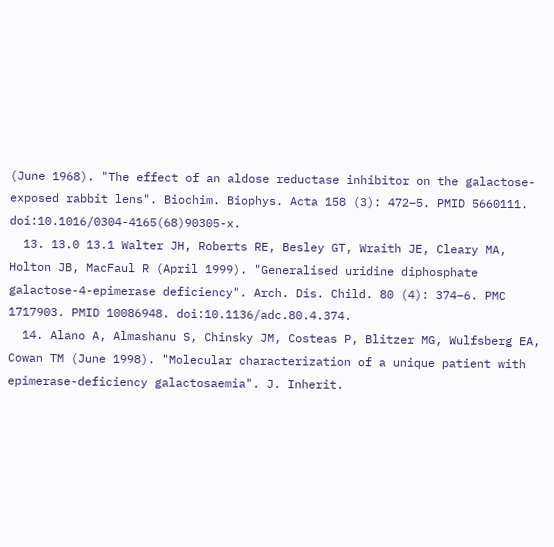(June 1968). "The effect of an aldose reductase inhibitor on the galactose-exposed rabbit lens". Biochim. Biophys. Acta 158 (3): 472–5. PMID 5660111. doi:10.1016/0304-4165(68)90305-x.
  13. 13.0 13.1 Walter JH, Roberts RE, Besley GT, Wraith JE, Cleary MA, Holton JB, MacFaul R (April 1999). "Generalised uridine diphosphate galactose-4-epimerase deficiency". Arch. Dis. Child. 80 (4): 374–6. PMC 1717903. PMID 10086948. doi:10.1136/adc.80.4.374.
  14. Alano A, Almashanu S, Chinsky JM, Costeas P, Blitzer MG, Wulfsberg EA, Cowan TM (June 1998). "Molecular characterization of a unique patient with epimerase-deficiency galactosaemia". J. Inherit.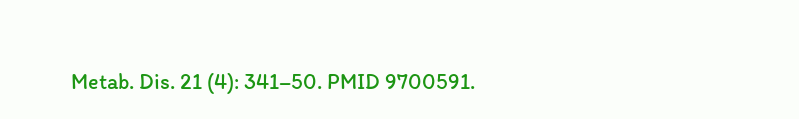Metab. Dis. 21 (4): 341–50. PMID 9700591.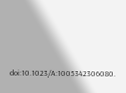doi:10.1023/A:1005342306080.